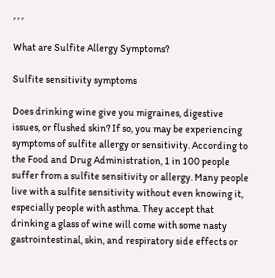, , ,

What are Sulfite Allergy Symptoms?

Sulfite sensitivity symptoms

Does drinking wine give you migraines, digestive issues, or flushed skin? If so, you may be experiencing symptoms of sulfite allergy or sensitivity. According to the Food and Drug Administration, 1 in 100 people suffer from a sulfite sensitivity or allergy. Many people live with a sulfite sensitivity without even knowing it, especially people with asthma. They accept that drinking a glass of wine will come with some nasty gastrointestinal, skin, and respiratory side effects or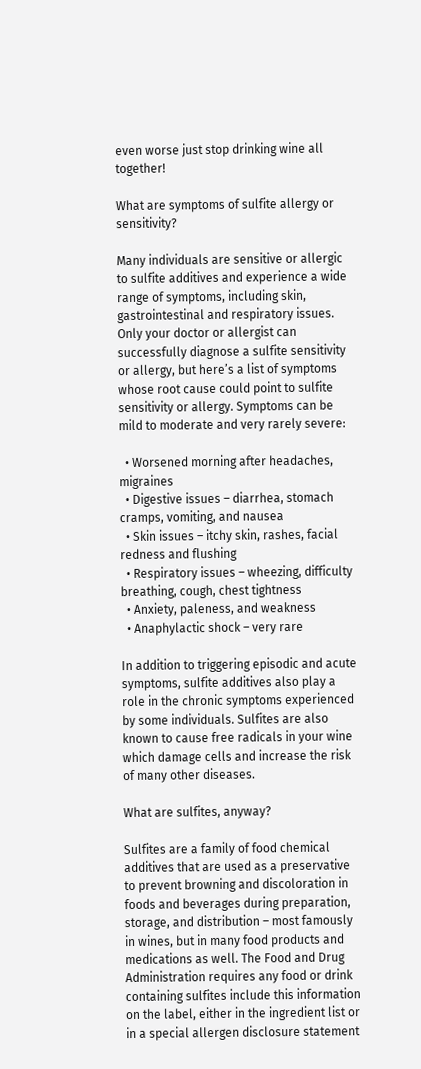even worse just stop drinking wine all together!

What are symptoms of sulfite allergy or sensitivity?

Many individuals are sensitive or allergic to sulfite additives and experience a wide range of symptoms, including skin, gastrointestinal and respiratory issues. Only your doctor or allergist can successfully diagnose a sulfite sensitivity or allergy, but here’s a list of symptoms whose root cause could point to sulfite sensitivity or allergy. Symptoms can be mild to moderate and very rarely severe:

  • Worsened morning after headaches, migraines
  • Digestive issues – diarrhea, stomach cramps, vomiting, and nausea
  • Skin issues – itchy skin, rashes, facial redness and flushing
  • Respiratory issues – wheezing, difficulty breathing, cough, chest tightness
  • Anxiety, paleness, and weakness
  • Anaphylactic shock – very rare

In addition to triggering episodic and acute symptoms, sulfite additives also play a role in the chronic symptoms experienced by some individuals. Sulfites are also known to cause free radicals in your wine which damage cells and increase the risk of many other diseases.

What are sulfites, anyway?

Sulfites are a family of food chemical additives that are used as a preservative to prevent browning and discoloration in foods and beverages during preparation, storage, and distribution – most famously in wines, but in many food products and medications as well. The Food and Drug Administration requires any food or drink containing sulfites include this information on the label, either in the ingredient list or in a special allergen disclosure statement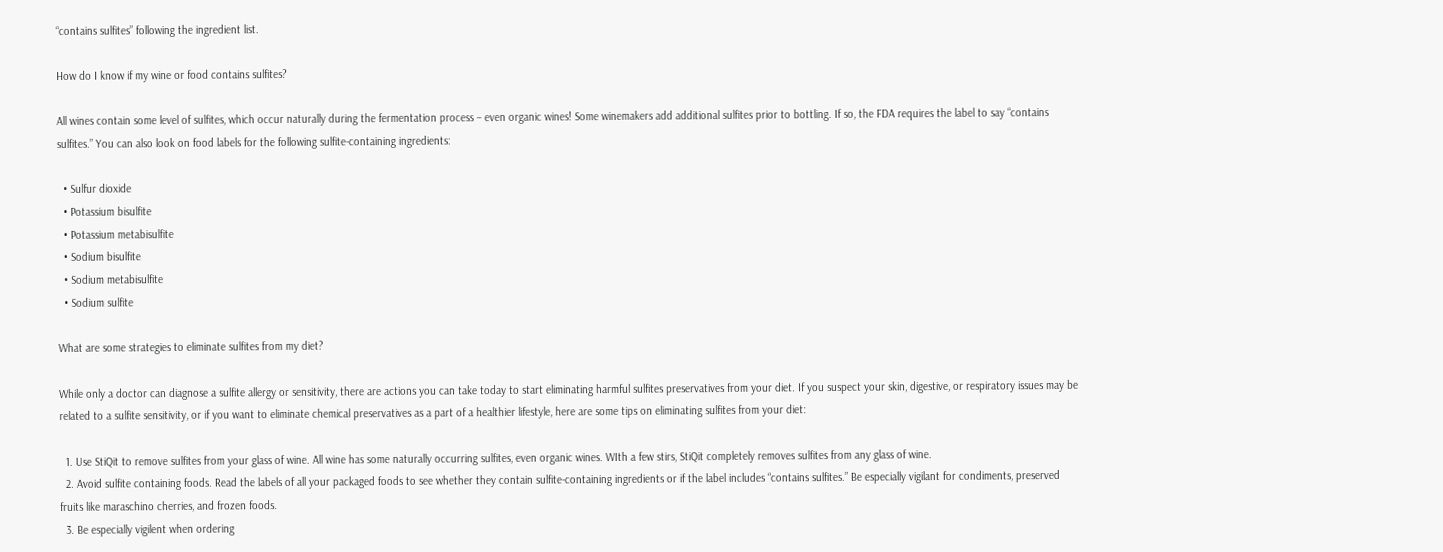“contains sulfites” following the ingredient list.

How do I know if my wine or food contains sulfites?

All wines contain some level of sulfites, which occur naturally during the fermentation process – even organic wines! Some winemakers add additional sulfites prior to bottling. If so, the FDA requires the label to say “contains sulfites.” You can also look on food labels for the following sulfite-containing ingredients:

  • Sulfur dioxide
  • Potassium bisulfite
  • Potassium metabisulfite
  • Sodium bisulfite
  • Sodium metabisulfite
  • Sodium sulfite

What are some strategies to eliminate sulfites from my diet?

While only a doctor can diagnose a sulfite allergy or sensitivity, there are actions you can take today to start eliminating harmful sulfites preservatives from your diet. If you suspect your skin, digestive, or respiratory issues may be related to a sulfite sensitivity, or if you want to eliminate chemical preservatives as a part of a healthier lifestyle, here are some tips on eliminating sulfites from your diet:

  1. Use StiQit to remove sulfites from your glass of wine. All wine has some naturally occurring sulfites, even organic wines. WIth a few stirs, StiQit completely removes sulfites from any glass of wine.
  2. Avoid sulfite containing foods. Read the labels of all your packaged foods to see whether they contain sulfite-containing ingredients or if the label includes “contains sulfites.” Be especially vigilant for condiments, preserved fruits like maraschino cherries, and frozen foods.
  3. Be especially vigilent when ordering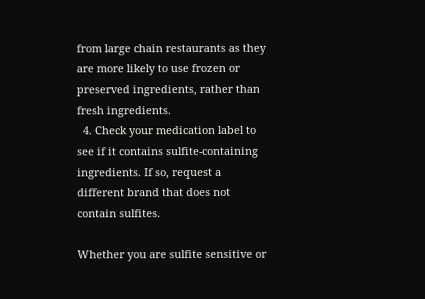from large chain restaurants as they are more likely to use frozen or preserved ingredients, rather than fresh ingredients.
  4. Check your medication label to see if it contains sulfite-containing ingredients. If so, request a different brand that does not contain sulfites.

Whether you are sulfite sensitive or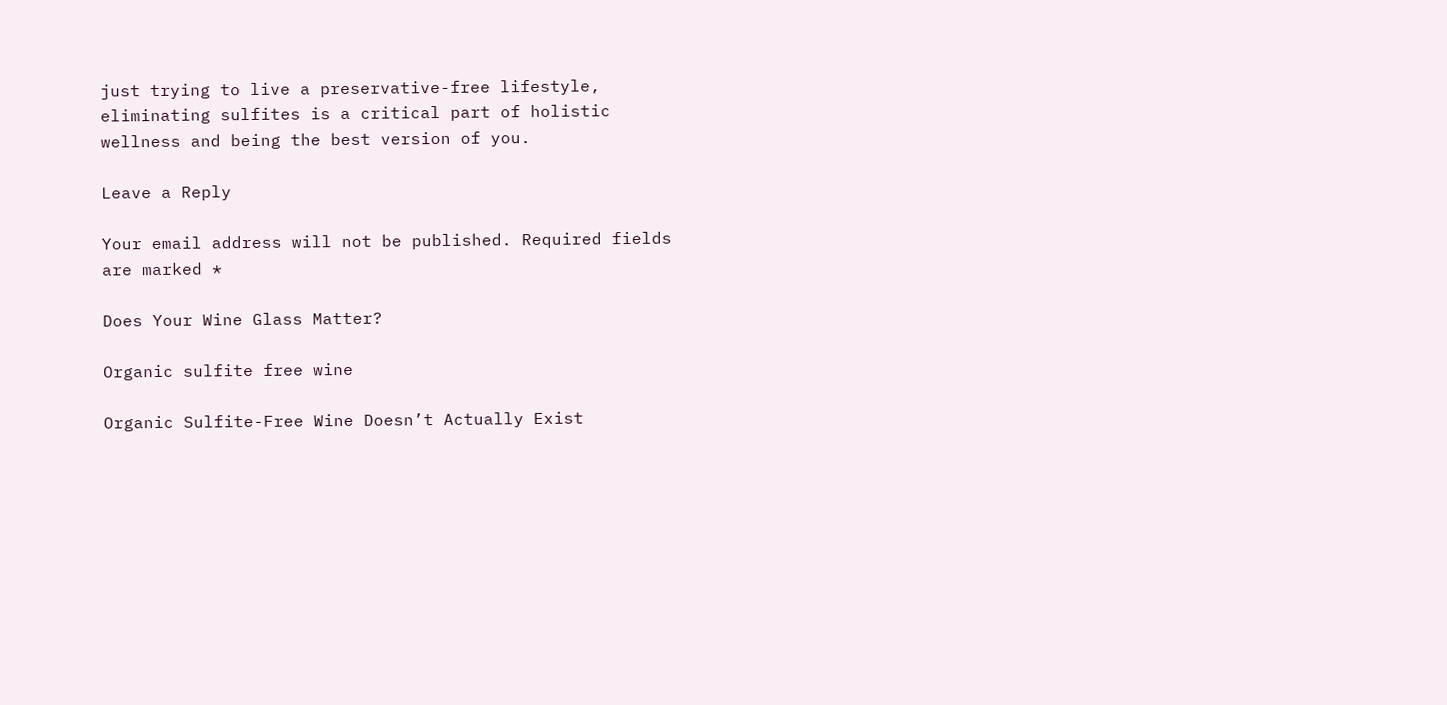just trying to live a preservative-free lifestyle, eliminating sulfites is a critical part of holistic wellness and being the best version of you.

Leave a Reply

Your email address will not be published. Required fields are marked *

Does Your Wine Glass Matter?

Organic sulfite free wine

Organic Sulfite-Free Wine Doesn’t Actually Exist